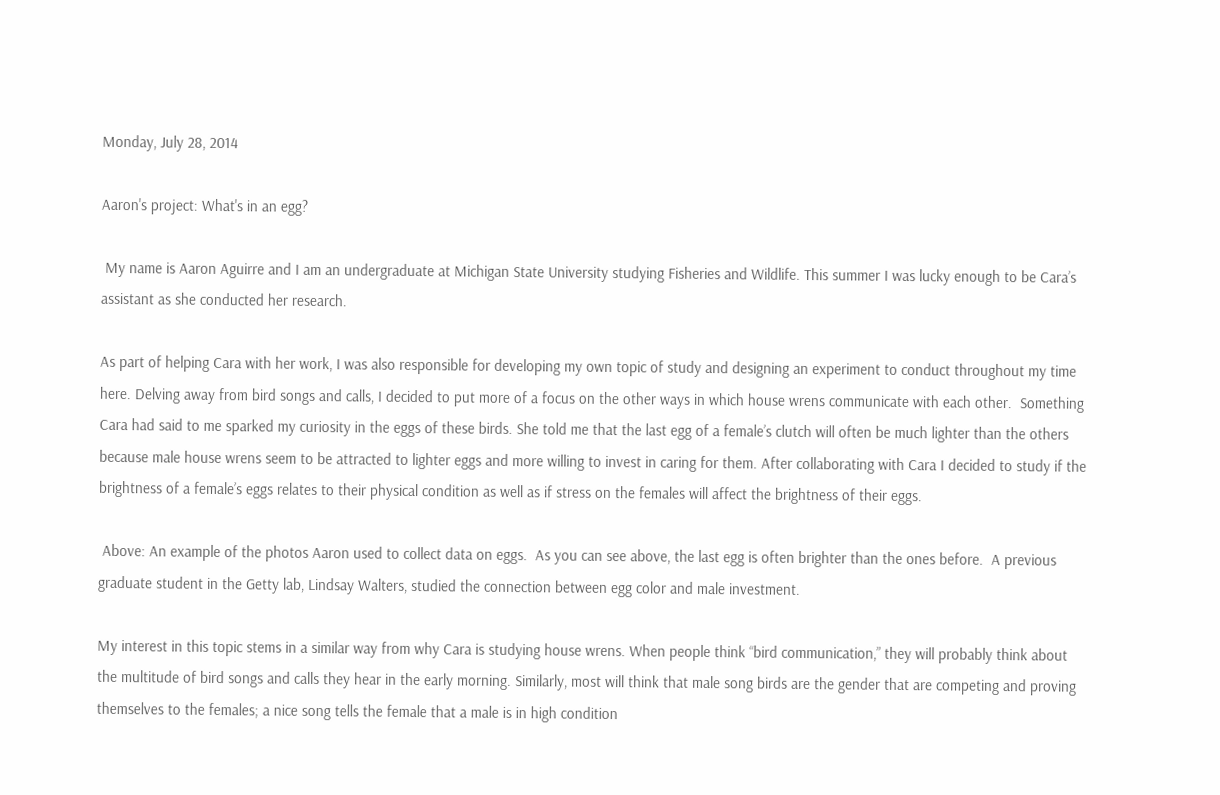Monday, July 28, 2014

Aaron's project: What's in an egg?

 My name is Aaron Aguirre and I am an undergraduate at Michigan State University studying Fisheries and Wildlife. This summer I was lucky enough to be Cara’s assistant as she conducted her research.

As part of helping Cara with her work, I was also responsible for developing my own topic of study and designing an experiment to conduct throughout my time here. Delving away from bird songs and calls, I decided to put more of a focus on the other ways in which house wrens communicate with each other.  Something Cara had said to me sparked my curiosity in the eggs of these birds. She told me that the last egg of a female’s clutch will often be much lighter than the others because male house wrens seem to be attracted to lighter eggs and more willing to invest in caring for them. After collaborating with Cara I decided to study if the brightness of a female’s eggs relates to their physical condition as well as if stress on the females will affect the brightness of their eggs.

 Above: An example of the photos Aaron used to collect data on eggs.  As you can see above, the last egg is often brighter than the ones before.  A previous graduate student in the Getty lab, Lindsay Walters, studied the connection between egg color and male investment.

My interest in this topic stems in a similar way from why Cara is studying house wrens. When people think “bird communication,” they will probably think about the multitude of bird songs and calls they hear in the early morning. Similarly, most will think that male song birds are the gender that are competing and proving themselves to the females; a nice song tells the female that a male is in high condition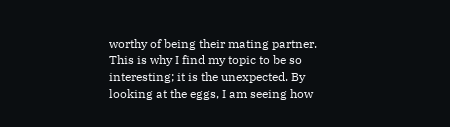worthy of being their mating partner. This is why I find my topic to be so interesting; it is the unexpected. By looking at the eggs, I am seeing how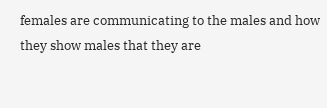females are communicating to the males and how they show males that they are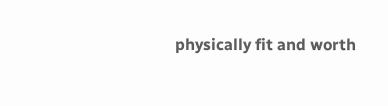physically fit and worth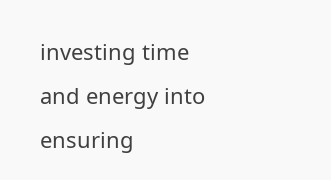investing time and energy into ensuring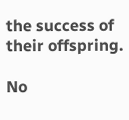the success of their offspring.

No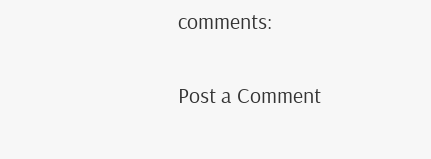comments:

Post a Comment